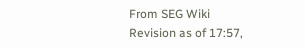From SEG Wiki
Revision as of 17:57,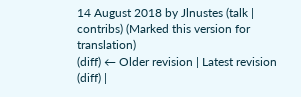14 August 2018 by Jlnustes (talk | contribs) (Marked this version for translation)
(diff) ← Older revision | Latest revision (diff) |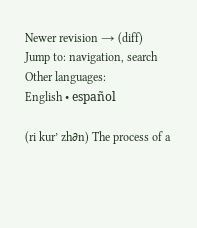Newer revision → (diff)
Jump to: navigation, search
Other languages:
English • español

(ri kur’ zh∂n) The process of a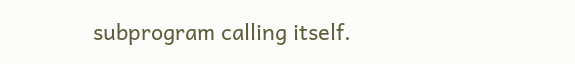subprogram calling itself.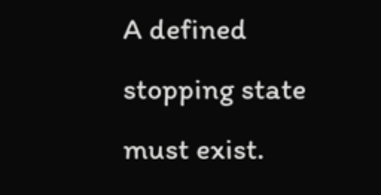A defined stopping state must exist.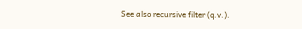See also recursive filter (q.v.).